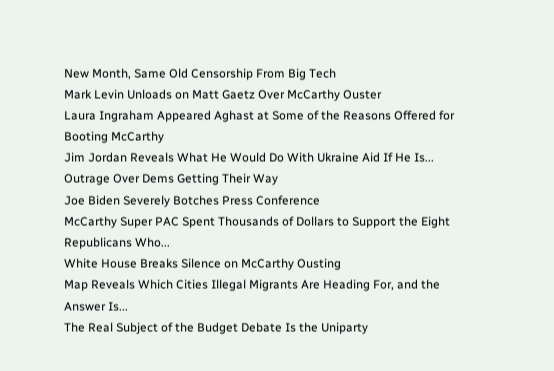New Month, Same Old Censorship From Big Tech
Mark Levin Unloads on Matt Gaetz Over McCarthy Ouster
Laura Ingraham Appeared Aghast at Some of the Reasons Offered for Booting McCarthy
Jim Jordan Reveals What He Would Do With Ukraine Aid If He Is...
Outrage Over Dems Getting Their Way
Joe Biden Severely Botches Press Conference
McCarthy Super PAC Spent Thousands of Dollars to Support the Eight Republicans Who...
White House Breaks Silence on McCarthy Ousting
Map Reveals Which Cities Illegal Migrants Are Heading For, and the Answer Is...
The Real Subject of the Budget Debate Is the Uniparty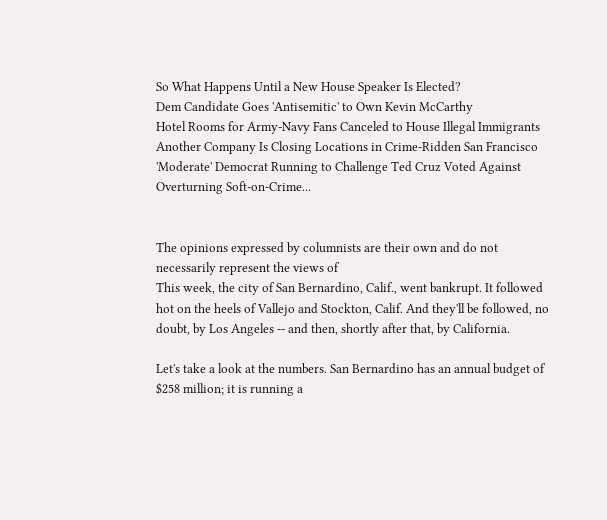So What Happens Until a New House Speaker Is Elected?
Dem Candidate Goes 'Antisemitic' to Own Kevin McCarthy
Hotel Rooms for Army-Navy Fans Canceled to House Illegal Immigrants
Another Company Is Closing Locations in Crime-Ridden San Francisco
'Moderate' Democrat Running to Challenge Ted Cruz Voted Against Overturning Soft-on-Crime...


The opinions expressed by columnists are their own and do not necessarily represent the views of
This week, the city of San Bernardino, Calif., went bankrupt. It followed hot on the heels of Vallejo and Stockton, Calif. And they'll be followed, no doubt, by Los Angeles -- and then, shortly after that, by California.

Let's take a look at the numbers. San Bernardino has an annual budget of $258 million; it is running a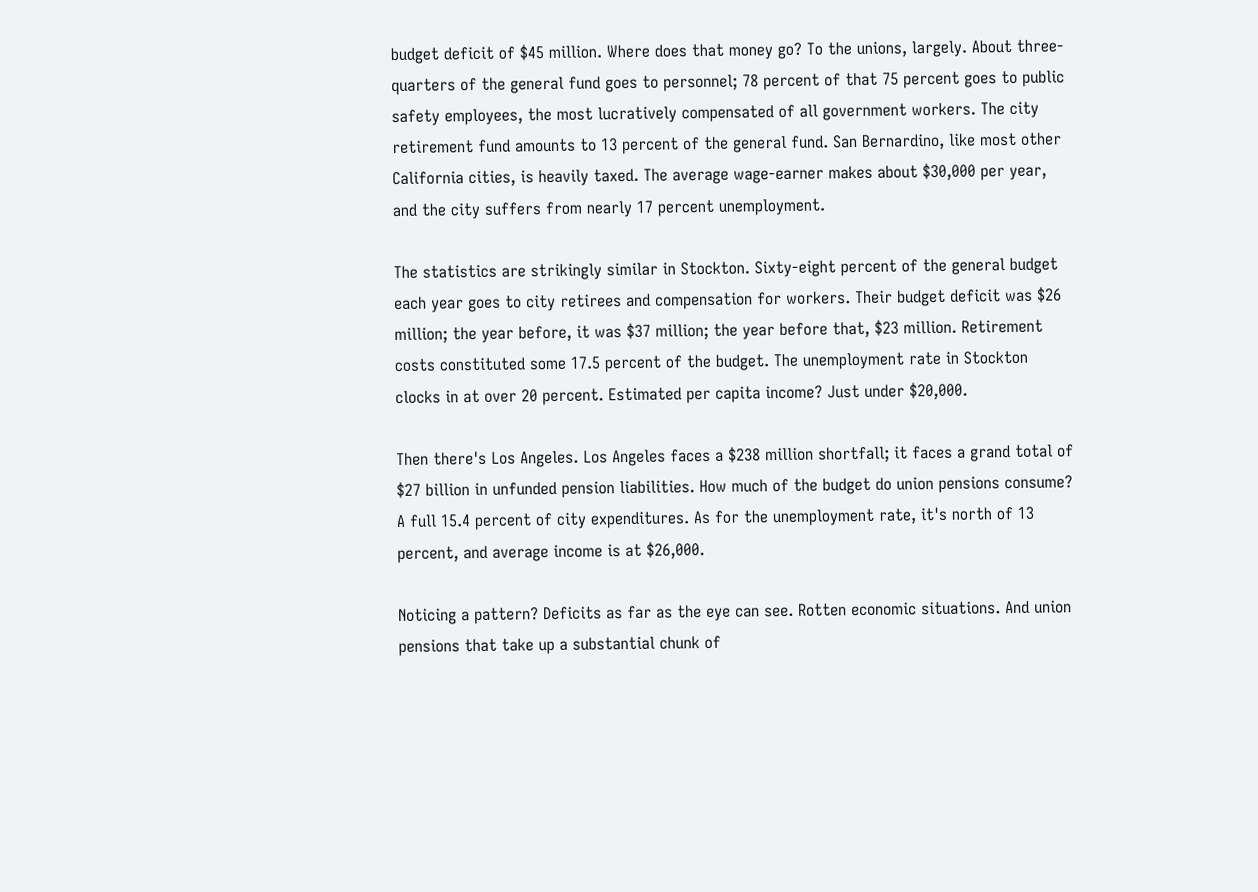budget deficit of $45 million. Where does that money go? To the unions, largely. About three-quarters of the general fund goes to personnel; 78 percent of that 75 percent goes to public safety employees, the most lucratively compensated of all government workers. The city retirement fund amounts to 13 percent of the general fund. San Bernardino, like most other California cities, is heavily taxed. The average wage-earner makes about $30,000 per year, and the city suffers from nearly 17 percent unemployment.

The statistics are strikingly similar in Stockton. Sixty-eight percent of the general budget each year goes to city retirees and compensation for workers. Their budget deficit was $26 million; the year before, it was $37 million; the year before that, $23 million. Retirement costs constituted some 17.5 percent of the budget. The unemployment rate in Stockton clocks in at over 20 percent. Estimated per capita income? Just under $20,000.

Then there's Los Angeles. Los Angeles faces a $238 million shortfall; it faces a grand total of $27 billion in unfunded pension liabilities. How much of the budget do union pensions consume? A full 15.4 percent of city expenditures. As for the unemployment rate, it's north of 13 percent, and average income is at $26,000.

Noticing a pattern? Deficits as far as the eye can see. Rotten economic situations. And union pensions that take up a substantial chunk of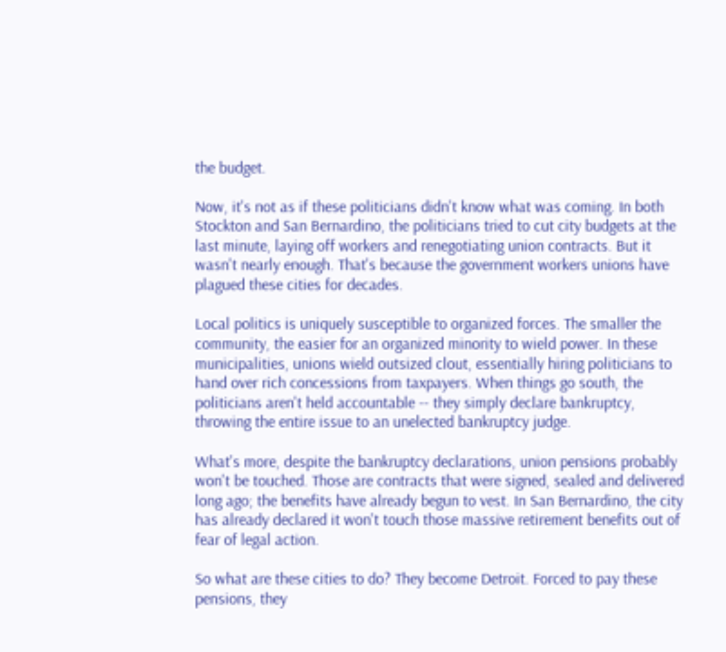the budget.

Now, it's not as if these politicians didn't know what was coming. In both Stockton and San Bernardino, the politicians tried to cut city budgets at the last minute, laying off workers and renegotiating union contracts. But it wasn't nearly enough. That's because the government workers unions have plagued these cities for decades.

Local politics is uniquely susceptible to organized forces. The smaller the community, the easier for an organized minority to wield power. In these municipalities, unions wield outsized clout, essentially hiring politicians to hand over rich concessions from taxpayers. When things go south, the politicians aren't held accountable -- they simply declare bankruptcy, throwing the entire issue to an unelected bankruptcy judge.

What's more, despite the bankruptcy declarations, union pensions probably won't be touched. Those are contracts that were signed, sealed and delivered long ago; the benefits have already begun to vest. In San Bernardino, the city has already declared it won't touch those massive retirement benefits out of fear of legal action.

So what are these cities to do? They become Detroit. Forced to pay these pensions, they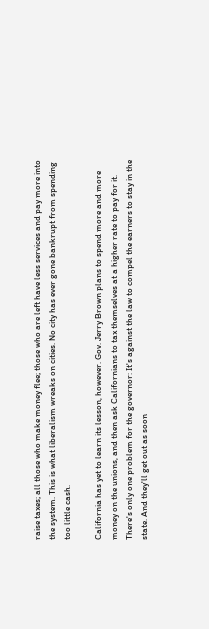raise taxes; all those who make money flee; those who are left have less services and pay more into the system. This is what liberalism wreaks on cities. No city has ever gone bankrupt from spending too little cash.

California has yet to learn its lesson, however. Gov. Jerry Brown plans to spend more and more money on the unions, and then ask Californians to tax themselves at a higher rate to pay for it. There's only one problem for the governor: It's against the law to compel the earners to stay in the state. And they'll get out as soon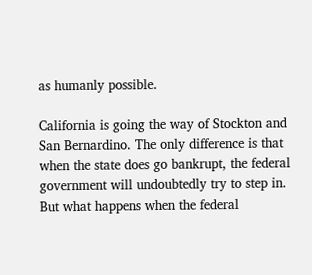as humanly possible.

California is going the way of Stockton and San Bernardino. The only difference is that when the state does go bankrupt, the federal government will undoubtedly try to step in. But what happens when the federal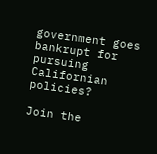government goes bankrupt for pursuing Californian policies?

Join the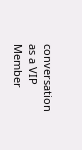conversation as a VIP Member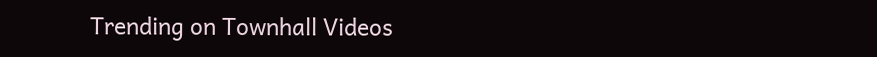Trending on Townhall Videos